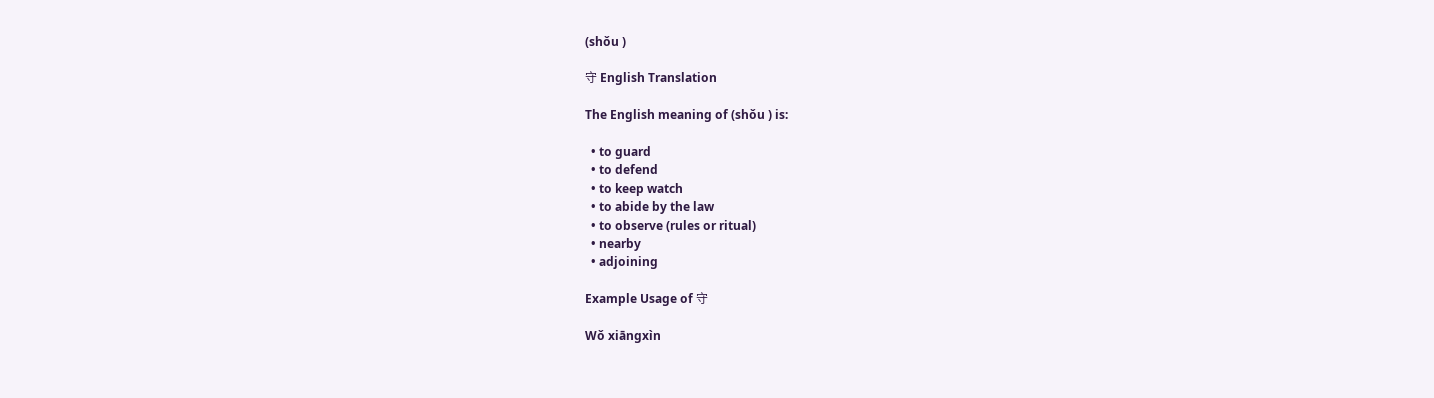(shǒu )

守 English Translation

The English meaning of (shǒu ) is:

  • to guard
  • to defend
  • to keep watch
  • to abide by the law
  • to observe (rules or ritual)
  • nearby
  • adjoining

Example Usage of 守

Wǒ xiāngxìn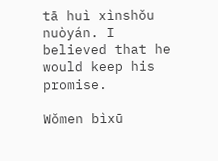tā huì xìnshǒu nuòyán. I believed that he would keep his promise.

Wǒmen bìxū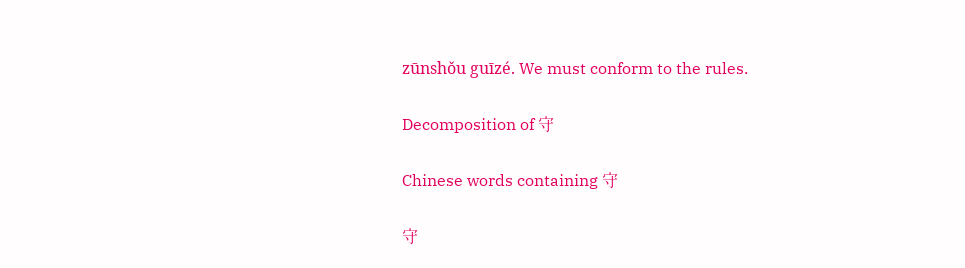zūnshǒu guīzé. We must conform to the rules.

Decomposition of 守

Chinese words containing 守

守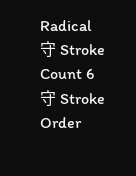Radical
守 Stroke Count 6
守 Stroke Order